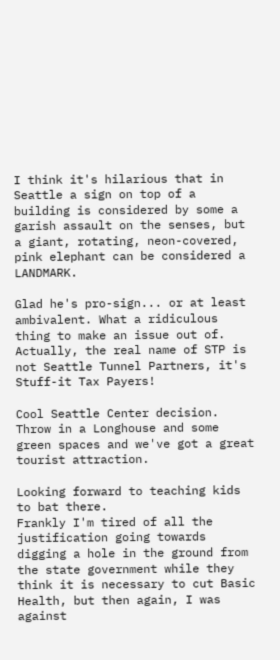I think it's hilarious that in Seattle a sign on top of a building is considered by some a garish assault on the senses, but a giant, rotating, neon-covered, pink elephant can be considered a LANDMARK.

Glad he's pro-sign... or at least ambivalent. What a ridiculous thing to make an issue out of.
Actually, the real name of STP is not Seattle Tunnel Partners, it's Stuff-it Tax Payers!

Cool Seattle Center decision. Throw in a Longhouse and some green spaces and we've got a great tourist attraction.

Looking forward to teaching kids to bat there.
Frankly I'm tired of all the justification going towards digging a hole in the ground from the state government while they think it is necessary to cut Basic Health, but then again, I was against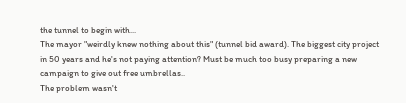the tunnel to begin with...
The mayor "weirdly knew nothing about this" (tunnel bid award). The biggest city project in 50 years and he's not paying attention? Must be much too busy preparing a new campaign to give out free umbrellas..
The problem wasn't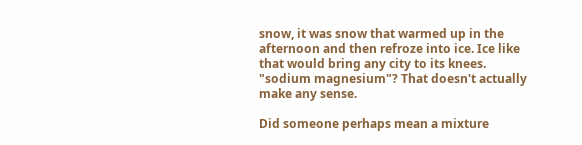snow, it was snow that warmed up in the afternoon and then refroze into ice. Ice like that would bring any city to its knees.
"sodium magnesium"? That doesn't actually make any sense.

Did someone perhaps mean a mixture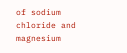of sodium chloride and magnesium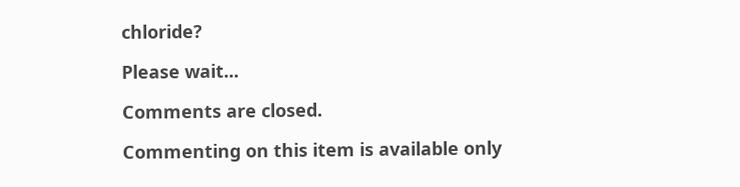chloride?

Please wait...

Comments are closed.

Commenting on this item is available only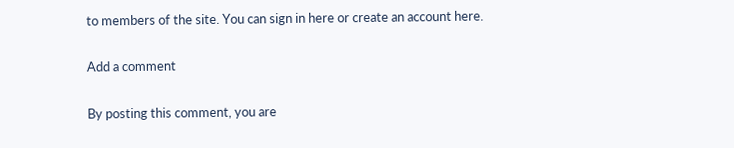to members of the site. You can sign in here or create an account here.

Add a comment

By posting this comment, you are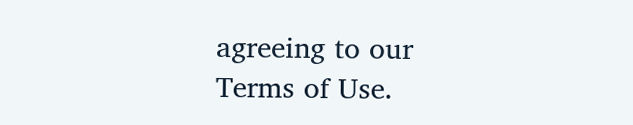agreeing to our Terms of Use.